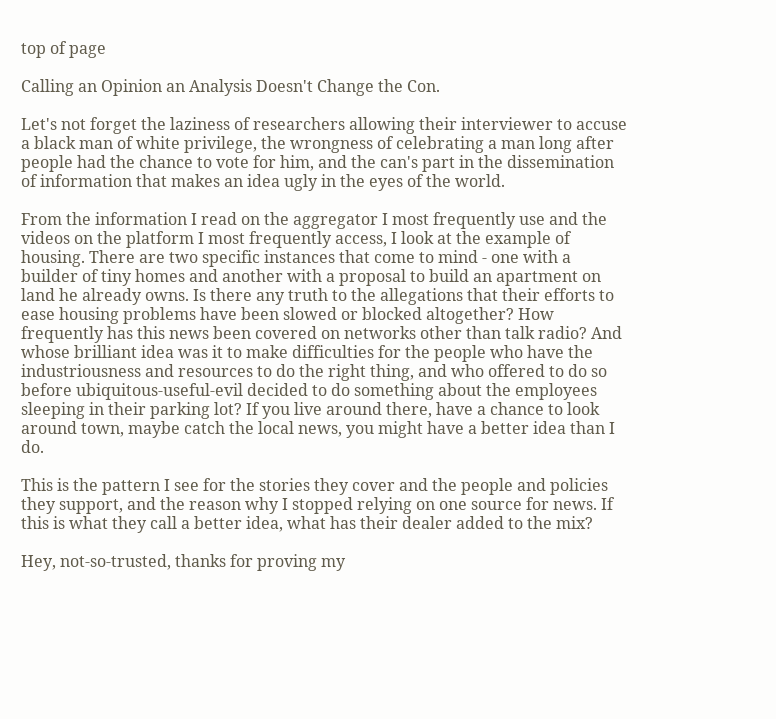top of page

Calling an Opinion an Analysis Doesn't Change the Con.

Let's not forget the laziness of researchers allowing their interviewer to accuse a black man of white privilege, the wrongness of celebrating a man long after people had the chance to vote for him, and the can's part in the dissemination of information that makes an idea ugly in the eyes of the world.

From the information I read on the aggregator I most frequently use and the videos on the platform I most frequently access, I look at the example of housing. There are two specific instances that come to mind - one with a builder of tiny homes and another with a proposal to build an apartment on land he already owns. Is there any truth to the allegations that their efforts to ease housing problems have been slowed or blocked altogether? How frequently has this news been covered on networks other than talk radio? And whose brilliant idea was it to make difficulties for the people who have the industriousness and resources to do the right thing, and who offered to do so before ubiquitous-useful-evil decided to do something about the employees sleeping in their parking lot? If you live around there, have a chance to look around town, maybe catch the local news, you might have a better idea than I do.

This is the pattern I see for the stories they cover and the people and policies they support, and the reason why I stopped relying on one source for news. If this is what they call a better idea, what has their dealer added to the mix?

Hey, not-so-trusted, thanks for proving my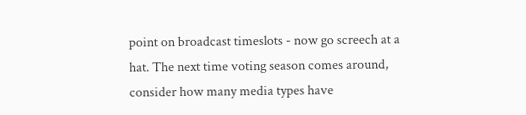point on broadcast timeslots - now go screech at a hat. The next time voting season comes around, consider how many media types have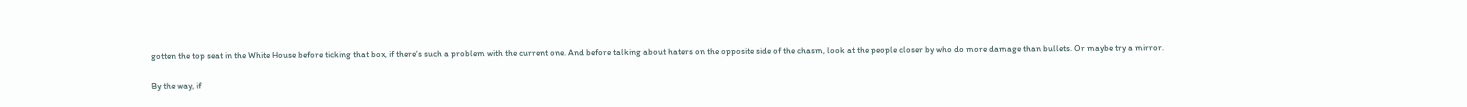gotten the top seat in the White House before ticking that box, if there's such a problem with the current one. And before talking about haters on the opposite side of the chasm, look at the people closer by who do more damage than bullets. Or maybe try a mirror.

By the way, if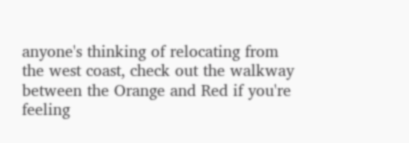anyone's thinking of relocating from the west coast, check out the walkway between the Orange and Red if you're feeling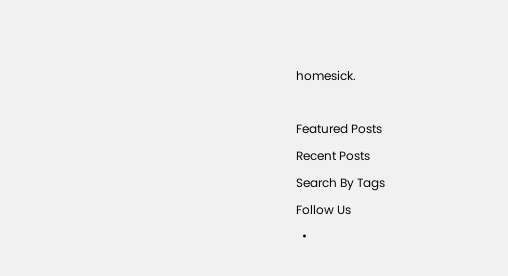homesick.

Featured Posts
Recent Posts
Search By Tags
Follow Us
  •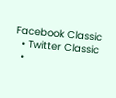Facebook Classic
  • Twitter Classic
  •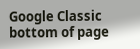Google Classic
bottom of page